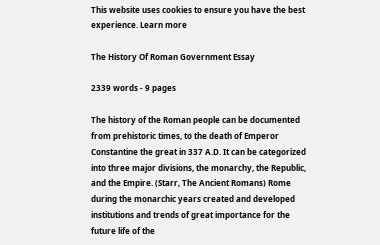This website uses cookies to ensure you have the best experience. Learn more

The History Of Roman Government Essay

2339 words - 9 pages

The history of the Roman people can be documented from prehistoric times, to the death of Emperor Constantine the great in 337 A.D. It can be categorized into three major divisions, the monarchy, the Republic, and the Empire. (Starr, The Ancient Romans) Rome during the monarchic years created and developed institutions and trends of great importance for the future life of the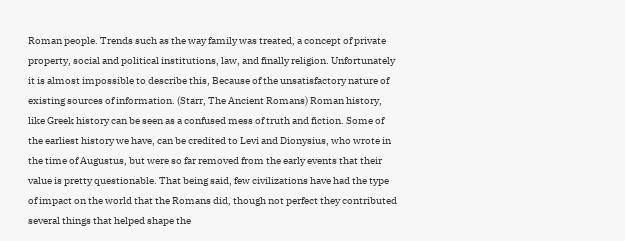Roman people. Trends such as the way family was treated, a concept of private property, social and political institutions, law, and finally religion. Unfortunately it is almost impossible to describe this, Because of the unsatisfactory nature of existing sources of information. (Starr, The Ancient Romans) Roman history, like Greek history can be seen as a confused mess of truth and fiction. Some of the earliest history we have, can be credited to Levi and Dionysius, who wrote in the time of Augustus, but were so far removed from the early events that their value is pretty questionable. That being said, few civilizations have had the type of impact on the world that the Romans did, though not perfect they contributed several things that helped shape the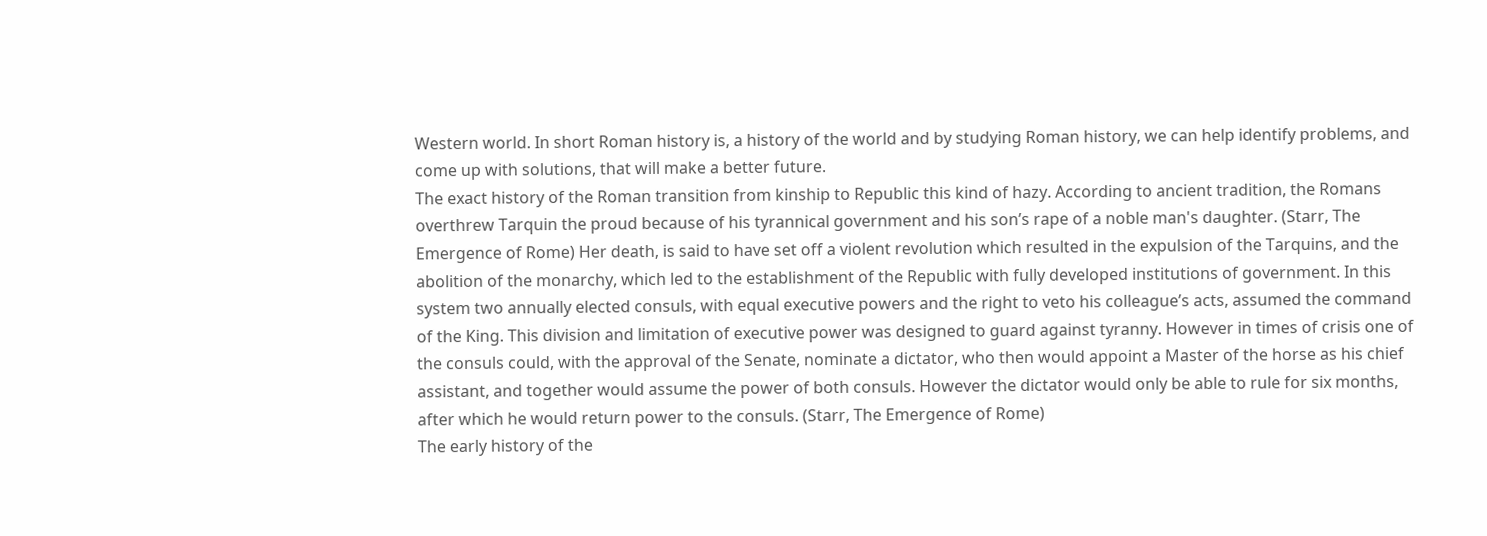Western world. In short Roman history is, a history of the world and by studying Roman history, we can help identify problems, and come up with solutions, that will make a better future.
The exact history of the Roman transition from kinship to Republic this kind of hazy. According to ancient tradition, the Romans overthrew Tarquin the proud because of his tyrannical government and his son’s rape of a noble man's daughter. (Starr, The Emergence of Rome) Her death, is said to have set off a violent revolution which resulted in the expulsion of the Tarquins, and the abolition of the monarchy, which led to the establishment of the Republic with fully developed institutions of government. In this system two annually elected consuls, with equal executive powers and the right to veto his colleague’s acts, assumed the command of the King. This division and limitation of executive power was designed to guard against tyranny. However in times of crisis one of the consuls could, with the approval of the Senate, nominate a dictator, who then would appoint a Master of the horse as his chief assistant, and together would assume the power of both consuls. However the dictator would only be able to rule for six months, after which he would return power to the consuls. (Starr, The Emergence of Rome)
The early history of the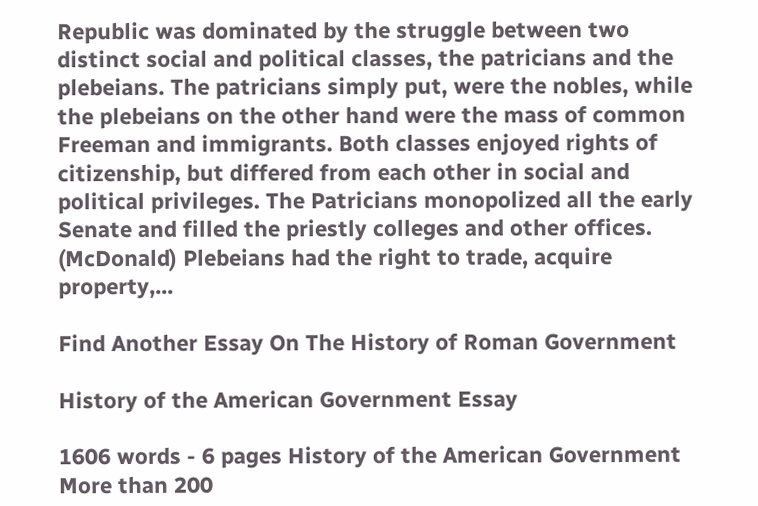Republic was dominated by the struggle between two distinct social and political classes, the patricians and the plebeians. The patricians simply put, were the nobles, while the plebeians on the other hand were the mass of common Freeman and immigrants. Both classes enjoyed rights of citizenship, but differed from each other in social and political privileges. The Patricians monopolized all the early Senate and filled the priestly colleges and other offices. (McDonald) Plebeians had the right to trade, acquire property,...

Find Another Essay On The History of Roman Government

History of the American Government Essay

1606 words - 6 pages History of the American Government More than 200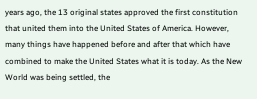years ago, the 13 original states approved the first constitution that united them into the United States of America. However, many things have happened before and after that which have combined to make the United States what it is today. As the New World was being settled, the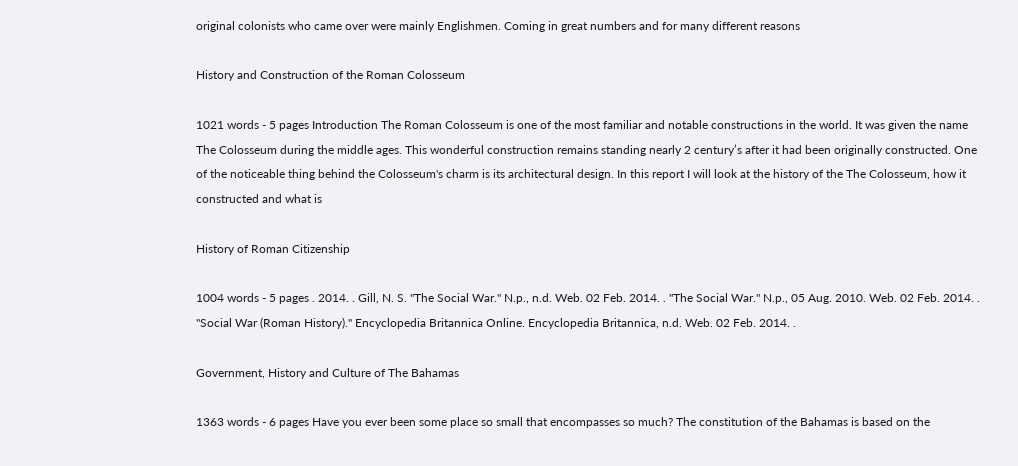original colonists who came over were mainly Englishmen. Coming in great numbers and for many different reasons

History and Construction of the Roman Colosseum

1021 words - 5 pages Introduction The Roman Colosseum is one of the most familiar and notable constructions in the world. It was given the name The Colosseum during the middle ages. This wonderful construction remains standing nearly 2 century’s after it had been originally constructed. One of the noticeable thing behind the Colosseum's charm is its architectural design. In this report I will look at the history of the The Colosseum, how it constructed and what is

History of Roman Citizenship

1004 words - 5 pages . 2014. . Gill, N. S. "The Social War." N.p., n.d. Web. 02 Feb. 2014. . "The Social War." N.p., 05 Aug. 2010. Web. 02 Feb. 2014. . "Social War (Roman History)." Encyclopedia Britannica Online. Encyclopedia Britannica, n.d. Web. 02 Feb. 2014. .

Government, History and Culture of The Bahamas

1363 words - 6 pages Have you ever been some place so small that encompasses so much? The constitution of the Bahamas is based on the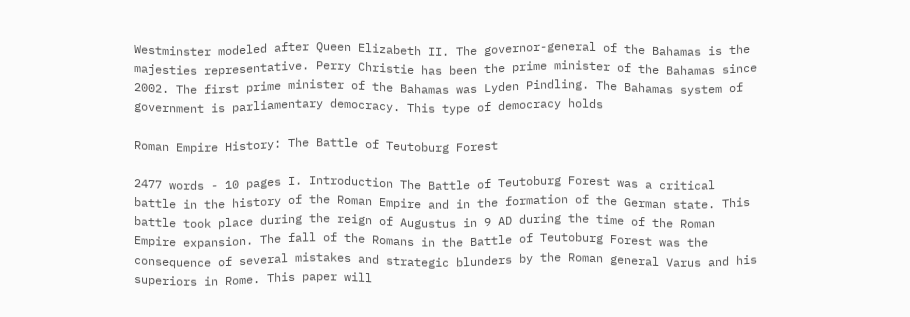Westminster modeled after Queen Elizabeth II. The governor-general of the Bahamas is the majesties representative. Perry Christie has been the prime minister of the Bahamas since 2002. The first prime minister of the Bahamas was Lyden Pindling. The Bahamas system of government is parliamentary democracy. This type of democracy holds

Roman Empire History: The Battle of Teutoburg Forest

2477 words - 10 pages I. Introduction The Battle of Teutoburg Forest was a critical battle in the history of the Roman Empire and in the formation of the German state. This battle took place during the reign of Augustus in 9 AD during the time of the Roman Empire expansion. The fall of the Romans in the Battle of Teutoburg Forest was the consequence of several mistakes and strategic blunders by the Roman general Varus and his superiors in Rome. This paper will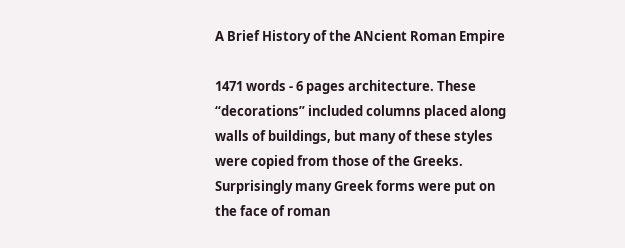A Brief History of the ANcient Roman Empire

1471 words - 6 pages architecture. These “decorations” included columns placed along walls of buildings, but many of these styles were copied from those of the Greeks. Surprisingly many Greek forms were put on the face of roman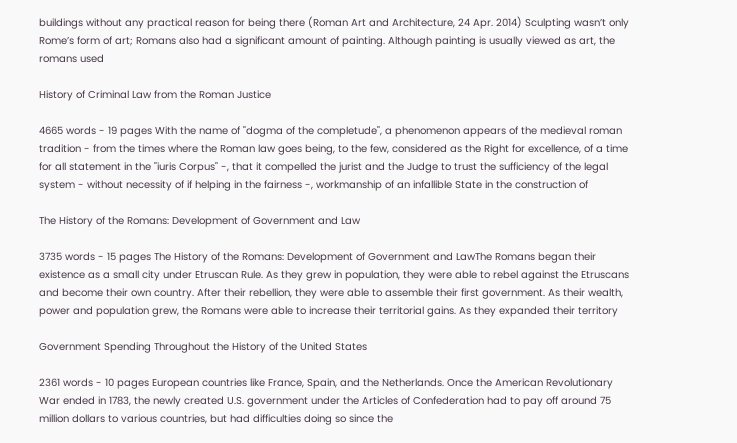buildings without any practical reason for being there (Roman Art and Architecture, 24 Apr. 2014) Sculpting wasn’t only Rome’s form of art; Romans also had a significant amount of painting. Although painting is usually viewed as art, the romans used

History of Criminal Law from the Roman Justice

4665 words - 19 pages With the name of "dogma of the completude", a phenomenon appears of the medieval roman tradition - from the times where the Roman law goes being, to the few, considered as the Right for excellence, of a time for all statement in the "iuris Corpus" -, that it compelled the jurist and the Judge to trust the sufficiency of the legal system - without necessity of if helping in the fairness -, workmanship of an infallible State in the construction of

The History of the Romans: Development of Government and Law

3735 words - 15 pages The History of the Romans: Development of Government and LawThe Romans began their existence as a small city under Etruscan Rule. As they grew in population, they were able to rebel against the Etruscans and become their own country. After their rebellion, they were able to assemble their first government. As their wealth, power and population grew, the Romans were able to increase their territorial gains. As they expanded their territory

Government Spending Throughout the History of the United States

2361 words - 10 pages European countries like France, Spain, and the Netherlands. Once the American Revolutionary War ended in 1783, the newly created U.S. government under the Articles of Confederation had to pay off around 75 million dollars to various countries, but had difficulties doing so since the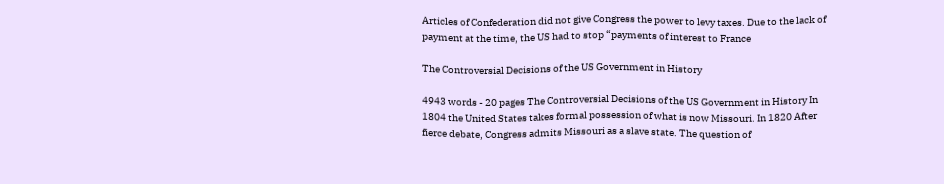Articles of Confederation did not give Congress the power to levy taxes. Due to the lack of payment at the time, the US had to stop “payments of interest to France

The Controversial Decisions of the US Government in History

4943 words - 20 pages The Controversial Decisions of the US Government in History In 1804 the United States takes formal possession of what is now Missouri. In 1820 After fierce debate, Congress admits Missouri as a slave state. The question of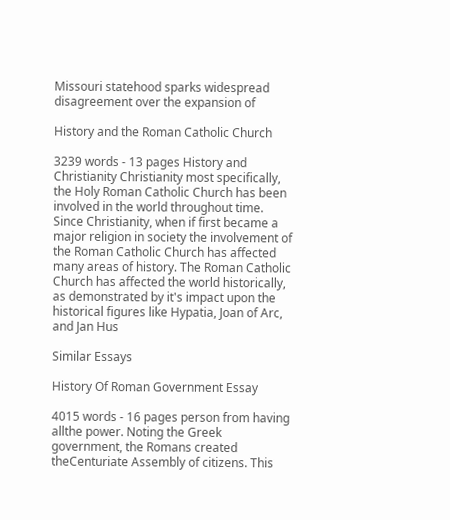Missouri statehood sparks widespread disagreement over the expansion of

History and the Roman Catholic Church

3239 words - 13 pages History and Christianity Christianity most specifically, the Holy Roman Catholic Church has been involved in the world throughout time. Since Christianity, when if first became a major religion in society the involvement of the Roman Catholic Church has affected many areas of history. The Roman Catholic Church has affected the world historically, as demonstrated by it's impact upon the historical figures like Hypatia, Joan of Arc, and Jan Hus

Similar Essays

History Of Roman Government Essay

4015 words - 16 pages person from having allthe power. Noting the Greek government, the Romans created theCenturiate Assembly of citizens. This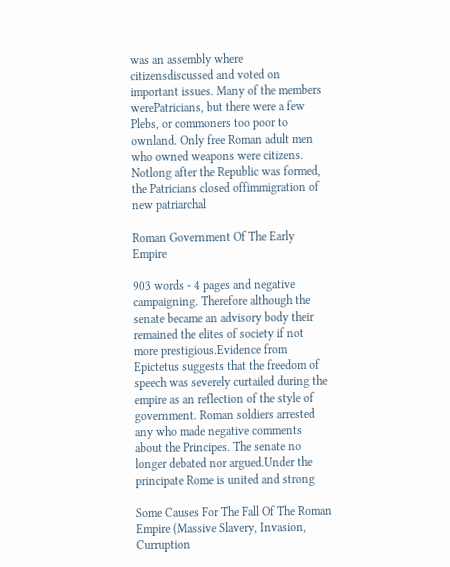was an assembly where citizensdiscussed and voted on important issues. Many of the members werePatricians, but there were a few Plebs, or commoners too poor to ownland. Only free Roman adult men who owned weapons were citizens. Notlong after the Republic was formed, the Patricians closed offimmigration of new patriarchal

Roman Government Of The Early Empire

903 words - 4 pages and negative campaigning. Therefore although the senate became an advisory body their remained the elites of society if not more prestigious.Evidence from Epictetus suggests that the freedom of speech was severely curtailed during the empire as an reflection of the style of government. Roman soldiers arrested any who made negative comments about the Principes. The senate no longer debated nor argued.Under the principate Rome is united and strong

Some Causes For The Fall Of The Roman Empire (Massive Slavery, Invasion, Curruption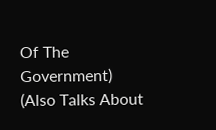Of The Government) (Also Talks About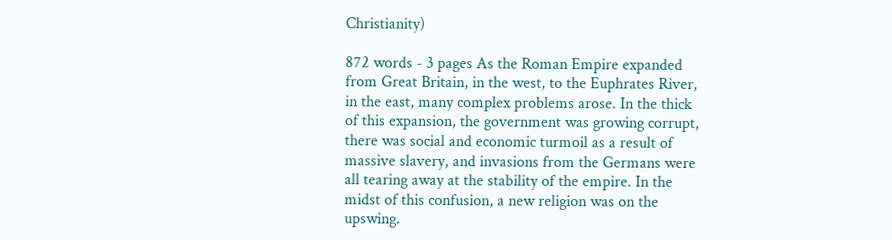Christianity)

872 words - 3 pages As the Roman Empire expanded from Great Britain, in the west, to the Euphrates River, in the east, many complex problems arose. In the thick of this expansion, the government was growing corrupt, there was social and economic turmoil as a result of massive slavery, and invasions from the Germans were all tearing away at the stability of the empire. In the midst of this confusion, a new religion was on the upswing.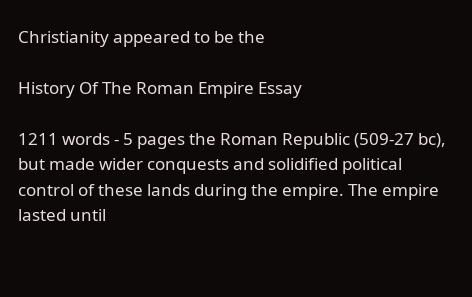Christianity appeared to be the

History Of The Roman Empire Essay

1211 words - 5 pages the Roman Republic (509-27 bc), but made wider conquests and solidified political control of these lands during the empire. The empire lasted until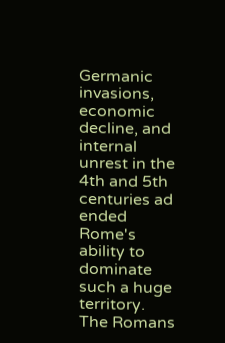Germanic invasions, economic decline, and internal unrest in the 4th and 5th centuries ad ended Rome's ability to dominate such a huge territory. The Romans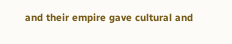and their empire gave cultural and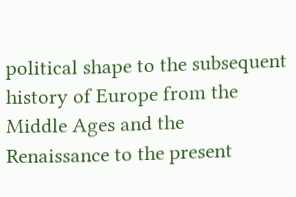political shape to the subsequent history of Europe from the Middle Ages and the Renaissance to the present